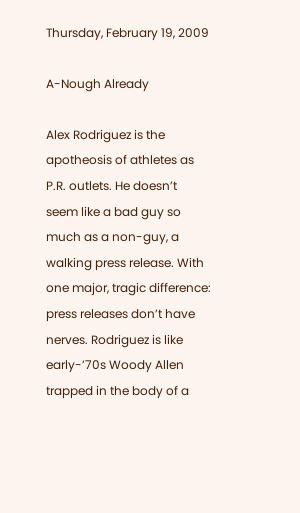Thursday, February 19, 2009

A-Nough Already

Alex Rodriguez is the apotheosis of athletes as P.R. outlets. He doesn’t seem like a bad guy so much as a non-guy, a walking press release. With one major, tragic difference: press releases don’t have nerves. Rodriguez is like early-’70s Woody Allen trapped in the body of a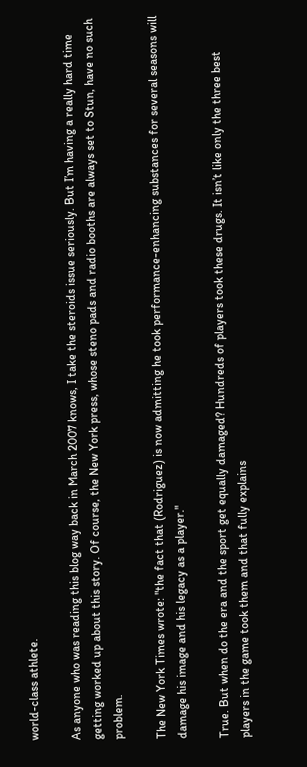world-class athlete.

As anyone who was reading this blog way back in March 2007 knows, I take the steroids issue seriously. But I’m having a really hard time getting worked up about this story. Of course, the New York press, whose steno pads and radio booths are always set to Stun, have no such problem.

The New York Times wrote: "the fact that (Rodriguez) is now admitting he took performance-enhancing substances for several seasons will damage his image and his legacy as a player."

True. But when do the era and the sport get equally damaged? Hundreds of players took these drugs. It isn’t like only the three best players in the game took them and that fully explains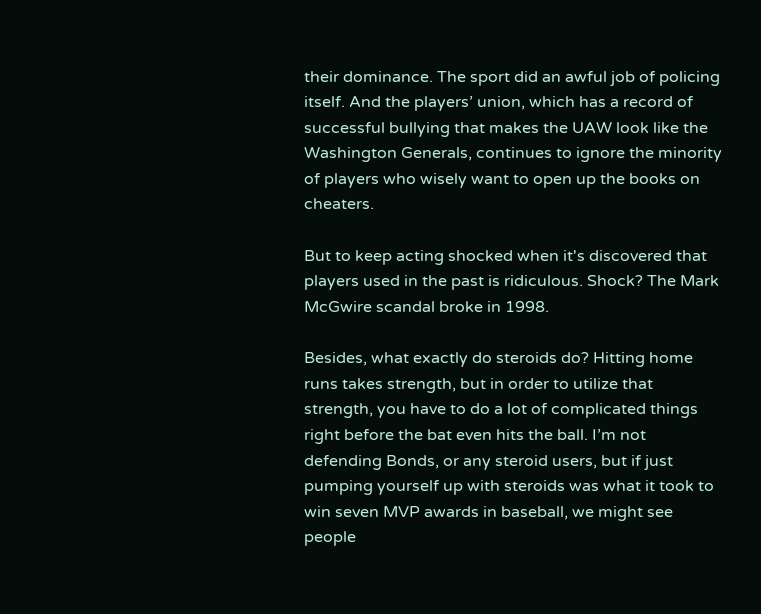their dominance. The sport did an awful job of policing itself. And the players’ union, which has a record of successful bullying that makes the UAW look like the Washington Generals, continues to ignore the minority of players who wisely want to open up the books on cheaters.

But to keep acting shocked when it's discovered that players used in the past is ridiculous. Shock? The Mark McGwire scandal broke in 1998.

Besides, what exactly do steroids do? Hitting home runs takes strength, but in order to utilize that strength, you have to do a lot of complicated things right before the bat even hits the ball. I’m not defending Bonds, or any steroid users, but if just pumping yourself up with steroids was what it took to win seven MVP awards in baseball, we might see people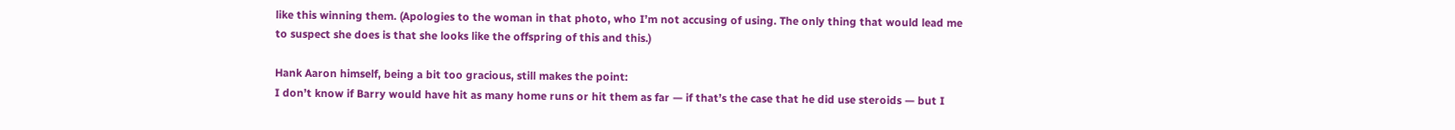like this winning them. (Apologies to the woman in that photo, who I’m not accusing of using. The only thing that would lead me to suspect she does is that she looks like the offspring of this and this.)

Hank Aaron himself, being a bit too gracious, still makes the point:
I don’t know if Barry would have hit as many home runs or hit them as far — if that’s the case that he did use steroids — but I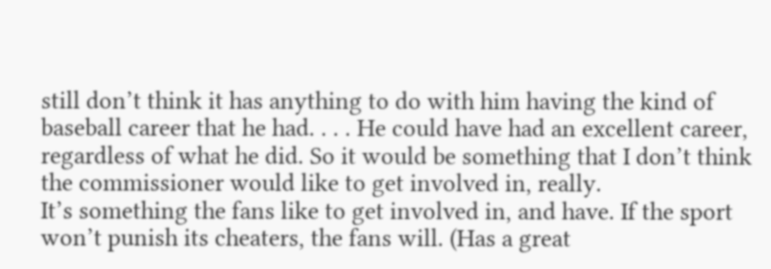still don’t think it has anything to do with him having the kind of baseball career that he had. . . . He could have had an excellent career, regardless of what he did. So it would be something that I don’t think the commissioner would like to get involved in, really.
It’s something the fans like to get involved in, and have. If the sport won’t punish its cheaters, the fans will. (Has a great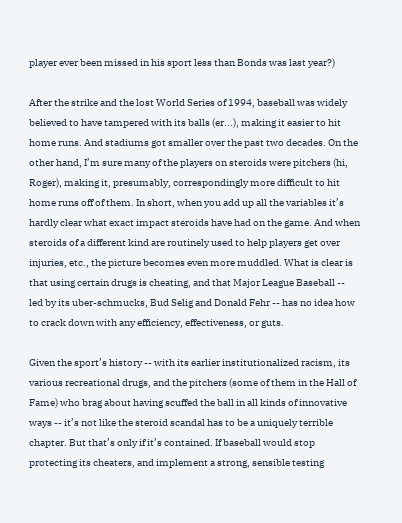player ever been missed in his sport less than Bonds was last year?)

After the strike and the lost World Series of 1994, baseball was widely believed to have tampered with its balls (er...), making it easier to hit home runs. And stadiums got smaller over the past two decades. On the other hand, I’m sure many of the players on steroids were pitchers (hi, Roger), making it, presumably, correspondingly more difficult to hit home runs off of them. In short, when you add up all the variables it’s hardly clear what exact impact steroids have had on the game. And when steroids of a different kind are routinely used to help players get over injuries, etc., the picture becomes even more muddled. What is clear is that using certain drugs is cheating, and that Major League Baseball -- led by its uber-schmucks, Bud Selig and Donald Fehr -- has no idea how to crack down with any efficiency, effectiveness, or guts.

Given the sport’s history -- with its earlier institutionalized racism, its various recreational drugs, and the pitchers (some of them in the Hall of Fame) who brag about having scuffed the ball in all kinds of innovative ways -- it’s not like the steroid scandal has to be a uniquely terrible chapter. But that’s only if it’s contained. If baseball would stop protecting its cheaters, and implement a strong, sensible testing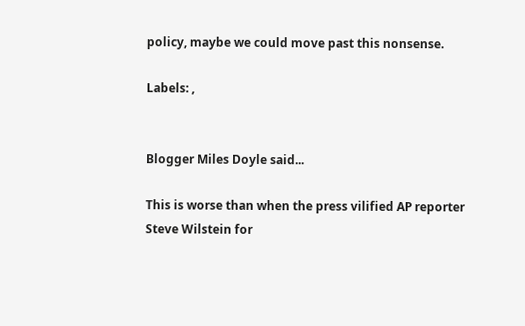policy, maybe we could move past this nonsense.

Labels: ,


Blogger Miles Doyle said...

This is worse than when the press vilified AP reporter Steve Wilstein for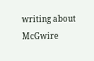writing about McGwire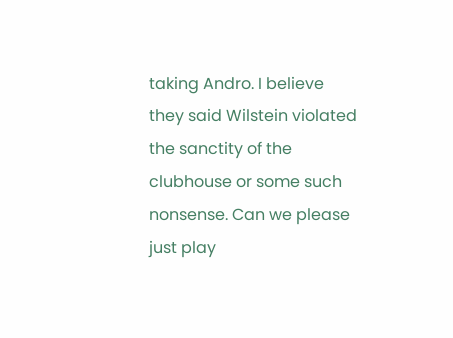taking Andro. I believe they said Wilstein violated the sanctity of the clubhouse or some such nonsense. Can we please just play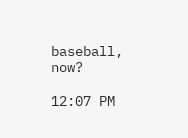baseball, now?

12:07 PM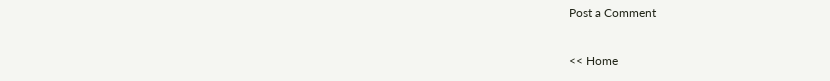Post a Comment

<< Home